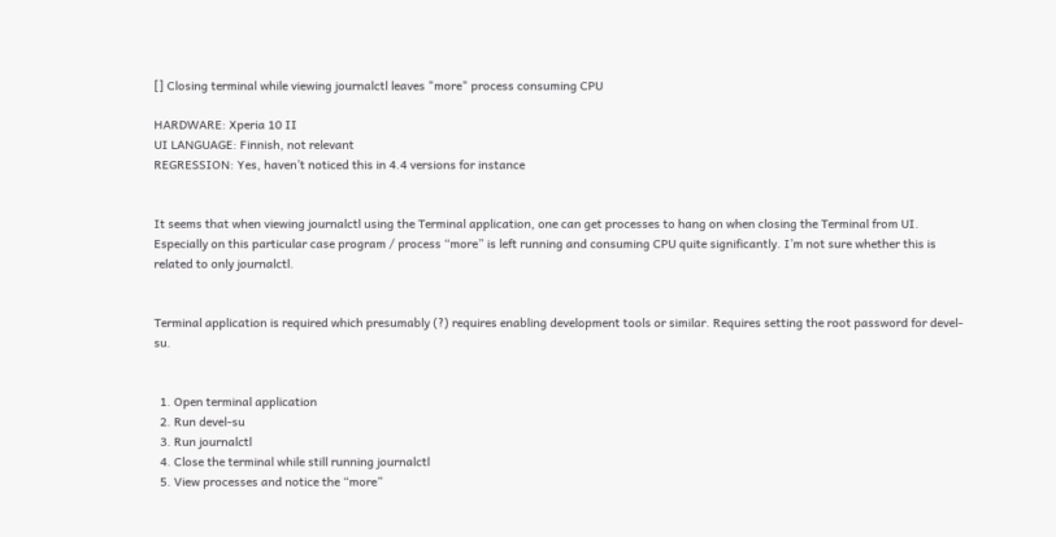[] Closing terminal while viewing journalctl leaves "more" process consuming CPU

HARDWARE: Xperia 10 II
UI LANGUAGE: Finnish, not relevant
REGRESSION: Yes, haven’t noticed this in 4.4 versions for instance


It seems that when viewing journalctl using the Terminal application, one can get processes to hang on when closing the Terminal from UI. Especially on this particular case program / process “more” is left running and consuming CPU quite significantly. I’m not sure whether this is related to only journalctl.


Terminal application is required which presumably (?) requires enabling development tools or similar. Requires setting the root password for devel-su.


  1. Open terminal application
  2. Run devel-su
  3. Run journalctl
  4. Close the terminal while still running journalctl
  5. View processes and notice the “more”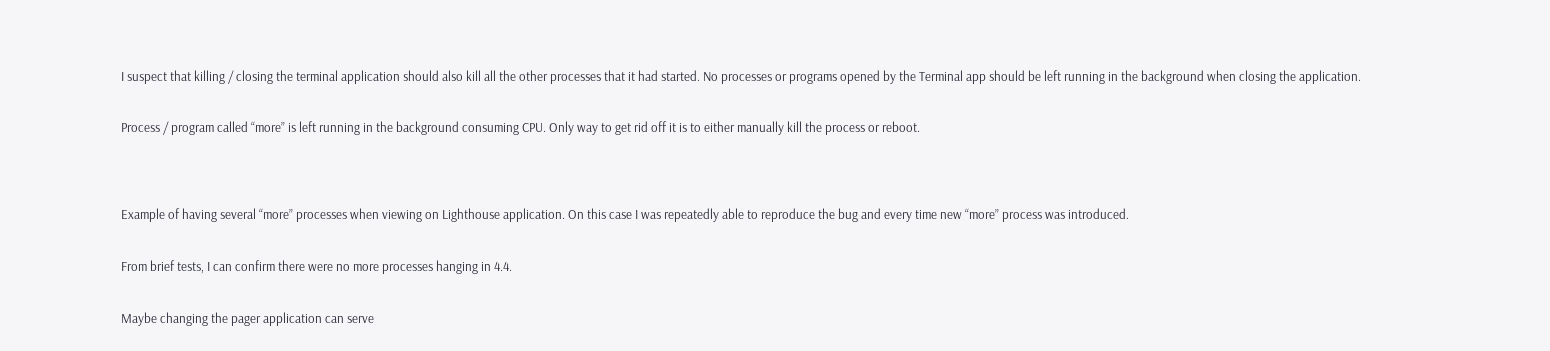I suspect that killing / closing the terminal application should also kill all the other processes that it had started. No processes or programs opened by the Terminal app should be left running in the background when closing the application.


Process / program called “more” is left running in the background consuming CPU. Only way to get rid off it is to either manually kill the process or reboot.




Example of having several “more” processes when viewing on Lighthouse application. On this case I was repeatedly able to reproduce the bug and every time new “more” process was introduced.


From brief tests, I can confirm there were no more processes hanging in 4.4.


Maybe changing the pager application can serve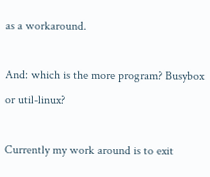as a workaround.

And: which is the more program? Busybox or util-linux?

Currently my work around is to exit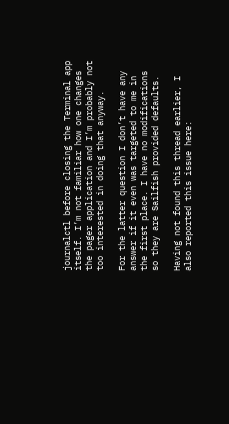journalctl before closing the Terminal app itself. I’m not familiar how one changes the pager application and I’m probably not too interested in doing that anyway.

For the latter question I don’t have any answer if it even was targeted to me in the first place. I have no modifications so they are Sailfish provided defaults.

Having not found this thread earlier, I also reported this issue here: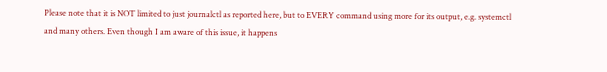Please note that it is NOT limited to just journalctl as reported here, but to EVERY command using more for its output, e.g. systemctl and many others. Even though I am aware of this issue, it happens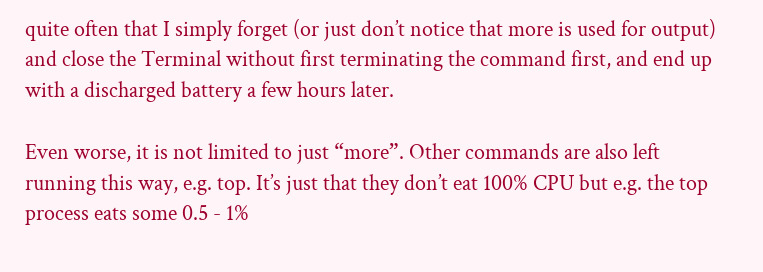quite often that I simply forget (or just don’t notice that more is used for output) and close the Terminal without first terminating the command first, and end up with a discharged battery a few hours later.

Even worse, it is not limited to just “more”. Other commands are also left running this way, e.g. top. It’s just that they don’t eat 100% CPU but e.g. the top process eats some 0.5 - 1%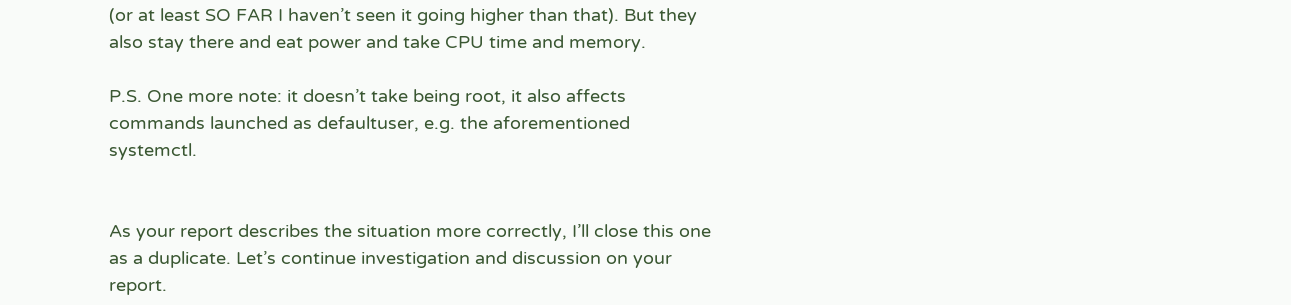(or at least SO FAR I haven’t seen it going higher than that). But they also stay there and eat power and take CPU time and memory.

P.S. One more note: it doesn’t take being root, it also affects commands launched as defaultuser, e.g. the aforementioned systemctl.


As your report describes the situation more correctly, I’ll close this one as a duplicate. Let’s continue investigation and discussion on your report.